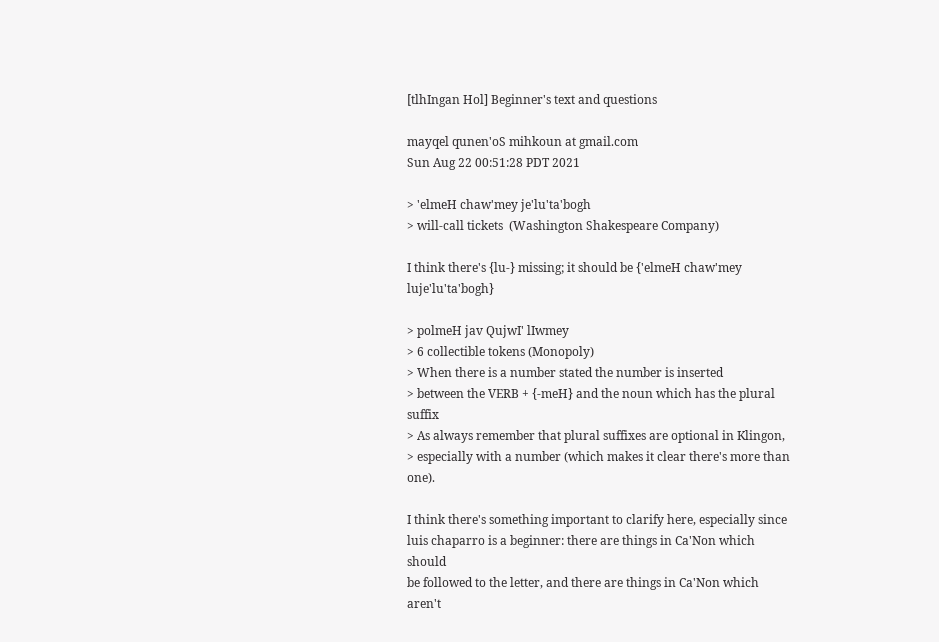[tlhIngan Hol] Beginner's text and questions

mayqel qunen'oS mihkoun at gmail.com
Sun Aug 22 00:51:28 PDT 2021

> 'elmeH chaw'mey je'lu'ta'bogh
> will-call tickets  (Washington Shakespeare Company)

I think there's {lu-} missing; it should be {'elmeH chaw'mey luje'lu'ta'bogh}

> polmeH jav QujwI' lIwmey
> 6 collectible tokens (Monopoly)
> When there is a number stated the number is inserted
> between the VERB + {-meH} and the noun which has the plural suffix
> As always remember that plural suffixes are optional in Klingon,
> especially with a number (which makes it clear there's more than one).

I think there's something important to clarify here, especially since
luis chaparro is a beginner: there are things in Ca'Non which should
be followed to the letter, and there are things in Ca'Non which aren't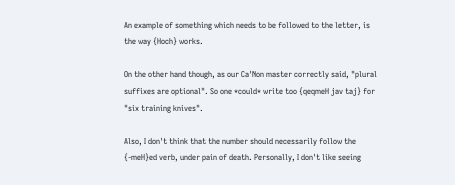An example of something which needs to be followed to the letter, is
the way {Hoch} works.

On the other hand though, as our Ca'Non master correctly said, "plural
suffixes are optional". So one *could* write too {qeqmeH jav taj} for
"six training knives".

Also, I don't think that the number should necessarily follow the
{-meH}ed verb, under pain of death. Personally, I don't like seeing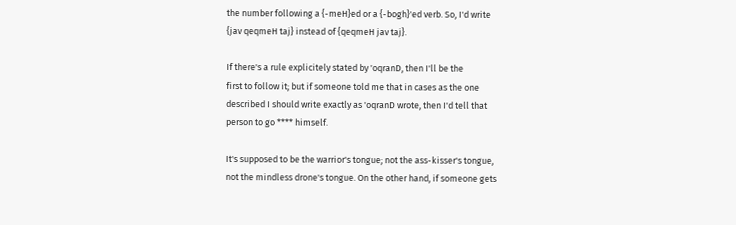the number following a {-meH}ed or a {-bogh}'ed verb. So, I'd write
{jav qeqmeH taj} instead of {qeqmeH jav taj}.

If there's a rule explicitely stated by 'oqranD, then I'll be the
first to follow it; but if someone told me that in cases as the one
described I should write exactly as 'oqranD wrote, then I'd tell that
person to go **** himself.

It's supposed to be the warrior's tongue; not the ass-kisser's tongue,
not the mindless drone's tongue. On the other hand, if someone gets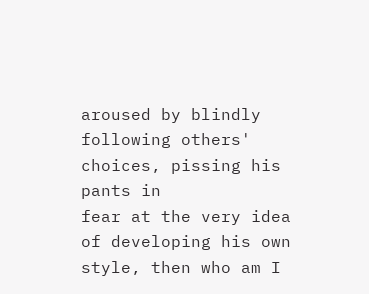aroused by blindly following others' choices, pissing his pants in
fear at the very idea of developing his own style, then who am I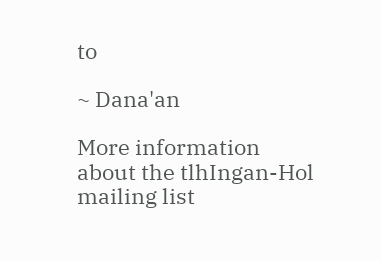to

~ Dana'an

More information about the tlhIngan-Hol mailing list